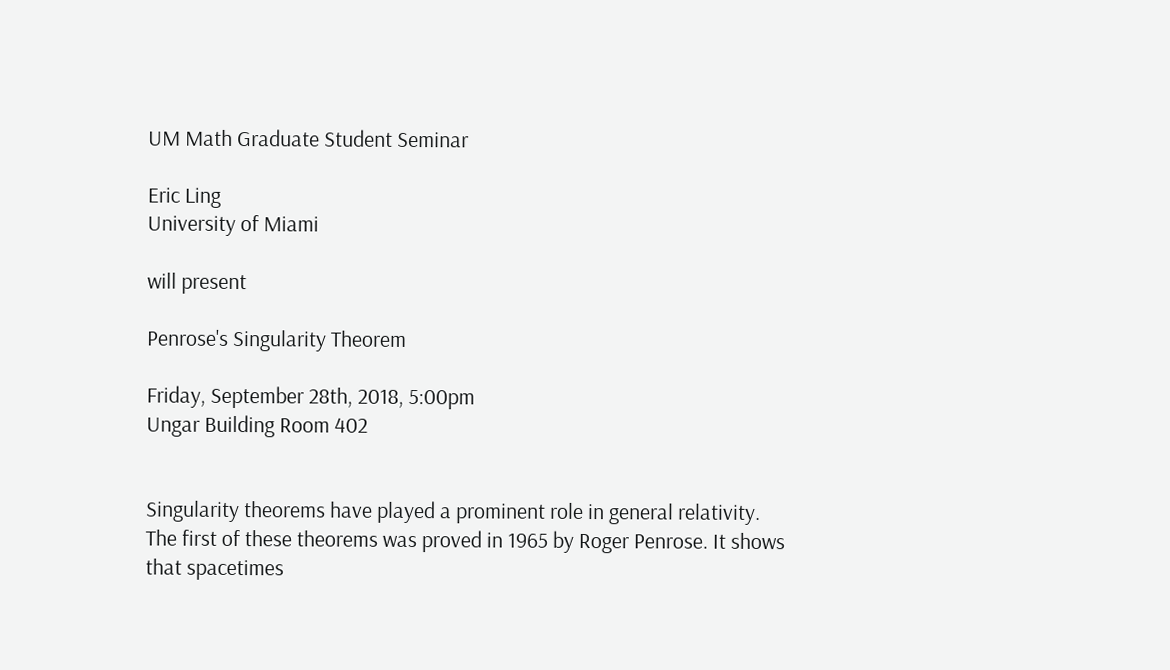UM Math Graduate Student Seminar

Eric Ling
University of Miami

will present

Penrose's Singularity Theorem

Friday, September 28th, 2018, 5:00pm
Ungar Building Room 402


Singularity theorems have played a prominent role in general relativity.
The first of these theorems was proved in 1965 by Roger Penrose. It shows
that spacetimes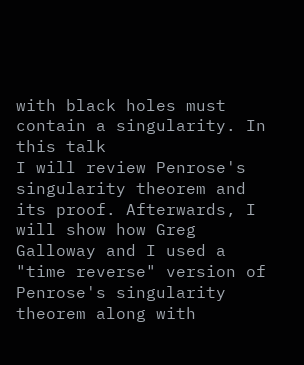with black holes must contain a singularity. In this talk
I will review Penrose's singularity theorem and its proof. Afterwards, I
will show how Greg Galloway and I used a "time reverse" version of
Penrose's singularity theorem along with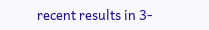recent results in 3-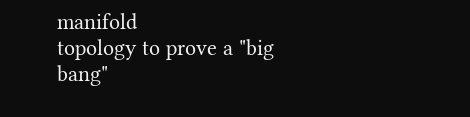manifold
topology to prove a "big bang"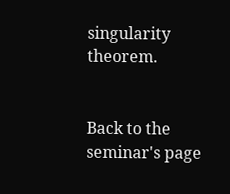singularity theorem.


Back to the seminar's page